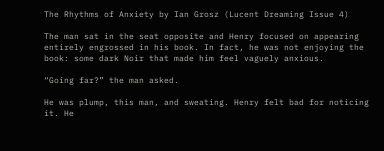The Rhythms of Anxiety by Ian Grosz (Lucent Dreaming Issue 4)

The man sat in the seat opposite and Henry focused on appearing entirely engrossed in his book. In fact, he was not enjoying the book: some dark Noir that made him feel vaguely anxious.

“Going far?” the man asked.

He was plump, this man, and sweating. Henry felt bad for noticing it. He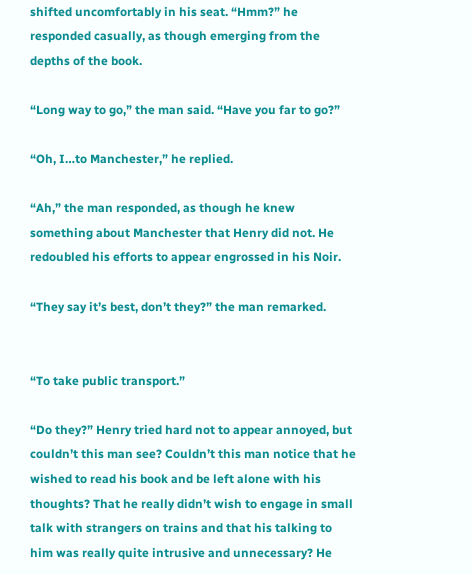shifted uncomfortably in his seat. “Hmm?” he responded casually, as though emerging from the depths of the book.

“Long way to go,” the man said. “Have you far to go?”

“Oh, I…to Manchester,” he replied.

“Ah,” the man responded, as though he knew something about Manchester that Henry did not. He redoubled his efforts to appear engrossed in his Noir.

“They say it’s best, don’t they?” the man remarked.


“To take public transport.”

“Do they?” Henry tried hard not to appear annoyed, but couldn’t this man see? Couldn’t this man notice that he wished to read his book and be left alone with his thoughts? That he really didn’t wish to engage in small talk with strangers on trains and that his talking to him was really quite intrusive and unnecessary? He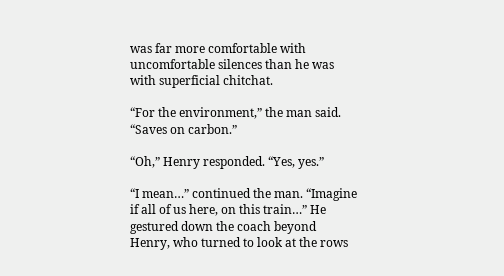was far more comfortable with uncomfortable silences than he was with superficial chitchat.

“For the environment,” the man said. “Saves on carbon.”

“Oh,” Henry responded. “Yes, yes.”

“I mean…” continued the man. “Imagine if all of us here, on this train…” He gestured down the coach beyond Henry, who turned to look at the rows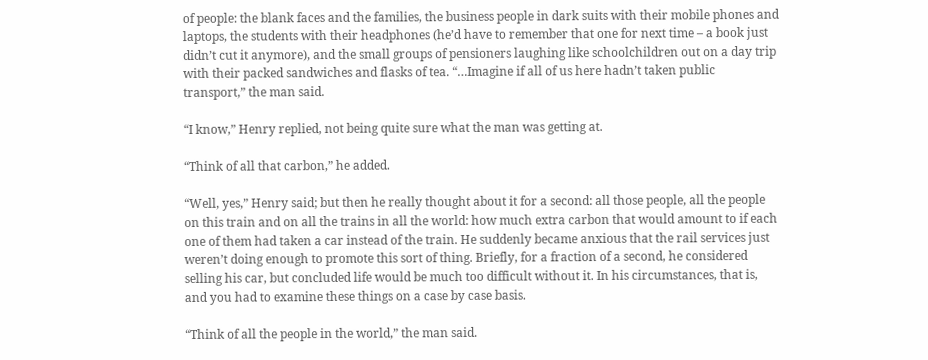of people: the blank faces and the families, the business people in dark suits with their mobile phones and laptops, the students with their headphones (he’d have to remember that one for next time – a book just didn’t cut it anymore), and the small groups of pensioners laughing like schoolchildren out on a day trip with their packed sandwiches and flasks of tea. “…Imagine if all of us here hadn’t taken public transport,” the man said.

“I know,” Henry replied, not being quite sure what the man was getting at.

“Think of all that carbon,” he added.

“Well, yes,” Henry said; but then he really thought about it for a second: all those people, all the people on this train and on all the trains in all the world: how much extra carbon that would amount to if each one of them had taken a car instead of the train. He suddenly became anxious that the rail services just weren’t doing enough to promote this sort of thing. Briefly, for a fraction of a second, he considered selling his car, but concluded life would be much too difficult without it. In his circumstances, that is, and you had to examine these things on a case by case basis.

“Think of all the people in the world,” the man said.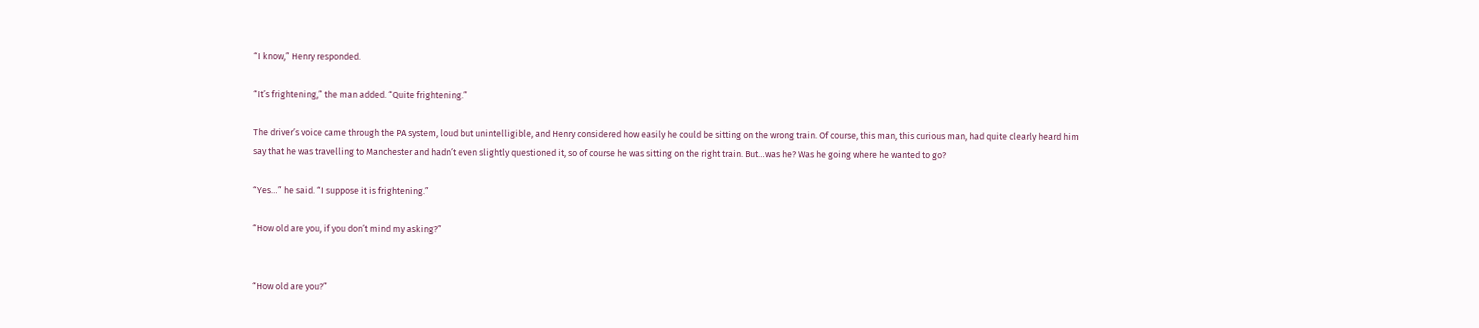“I know,” Henry responded.

“It’s frightening,” the man added. “Quite frightening.”

The driver’s voice came through the PA system, loud but unintelligible, and Henry considered how easily he could be sitting on the wrong train. Of course, this man, this curious man, had quite clearly heard him say that he was travelling to Manchester and hadn’t even slightly questioned it, so of course he was sitting on the right train. But…was he? Was he going where he wanted to go?

“Yes…” he said. “I suppose it is frightening.”

“How old are you, if you don’t mind my asking?”


“How old are you?”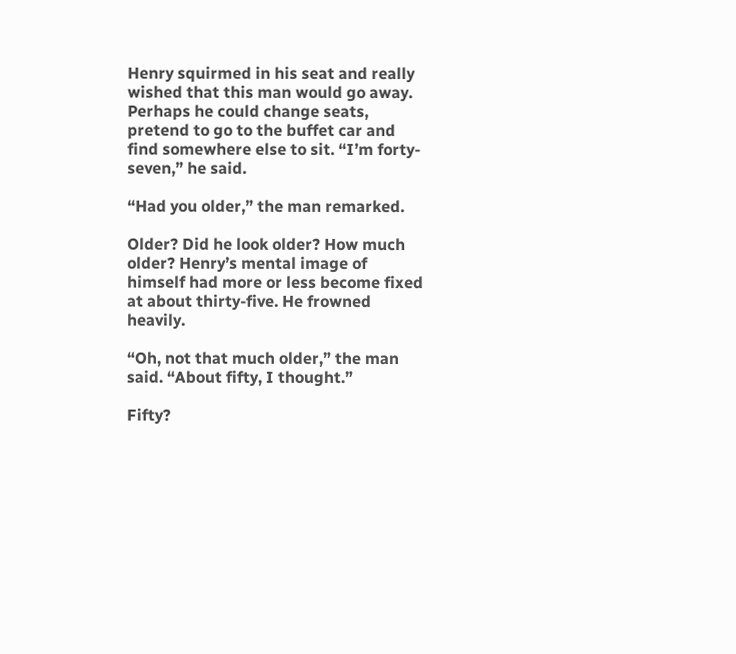Henry squirmed in his seat and really wished that this man would go away. Perhaps he could change seats, pretend to go to the buffet car and find somewhere else to sit. “I’m forty-seven,” he said.

“Had you older,” the man remarked.

Older? Did he look older? How much older? Henry’s mental image of himself had more or less become fixed at about thirty-five. He frowned heavily.

“Oh, not that much older,” the man said. “About fifty, I thought.”

Fifty?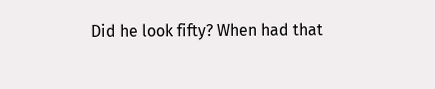Did he look fifty? When had that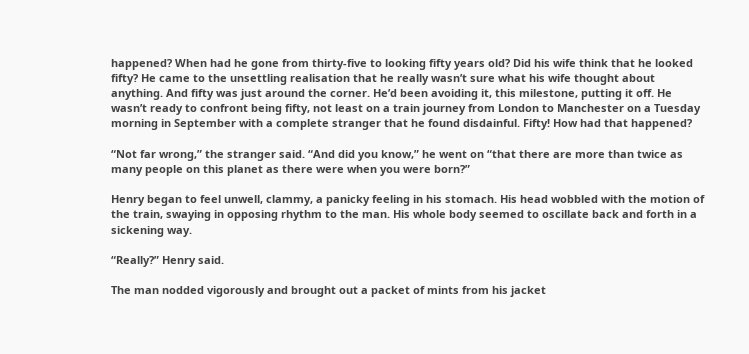happened? When had he gone from thirty-five to looking fifty years old? Did his wife think that he looked fifty? He came to the unsettling realisation that he really wasn’t sure what his wife thought about anything. And fifty was just around the corner. He’d been avoiding it, this milestone, putting it off. He wasn’t ready to confront being fifty, not least on a train journey from London to Manchester on a Tuesday morning in September with a complete stranger that he found disdainful. Fifty! How had that happened?

“Not far wrong,” the stranger said. “And did you know,” he went on “that there are more than twice as many people on this planet as there were when you were born?”

Henry began to feel unwell, clammy, a panicky feeling in his stomach. His head wobbled with the motion of the train, swaying in opposing rhythm to the man. His whole body seemed to oscillate back and forth in a sickening way.

“Really?” Henry said.

The man nodded vigorously and brought out a packet of mints from his jacket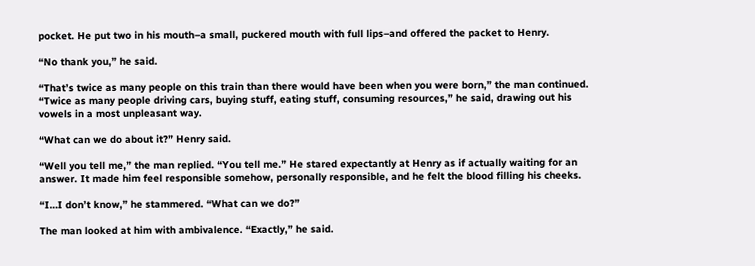pocket. He put two in his mouth–a small, puckered mouth with full lips–and offered the packet to Henry.

“No thank you,” he said.

“That’s twice as many people on this train than there would have been when you were born,” the man continued. “Twice as many people driving cars, buying stuff, eating stuff, consuming resources,” he said, drawing out his vowels in a most unpleasant way.

“What can we do about it?” Henry said.

“Well you tell me,” the man replied. “You tell me.” He stared expectantly at Henry as if actually waiting for an answer. It made him feel responsible somehow, personally responsible, and he felt the blood filling his cheeks.

“I…I don’t know,” he stammered. “What can we do?”

The man looked at him with ambivalence. “Exactly,” he said.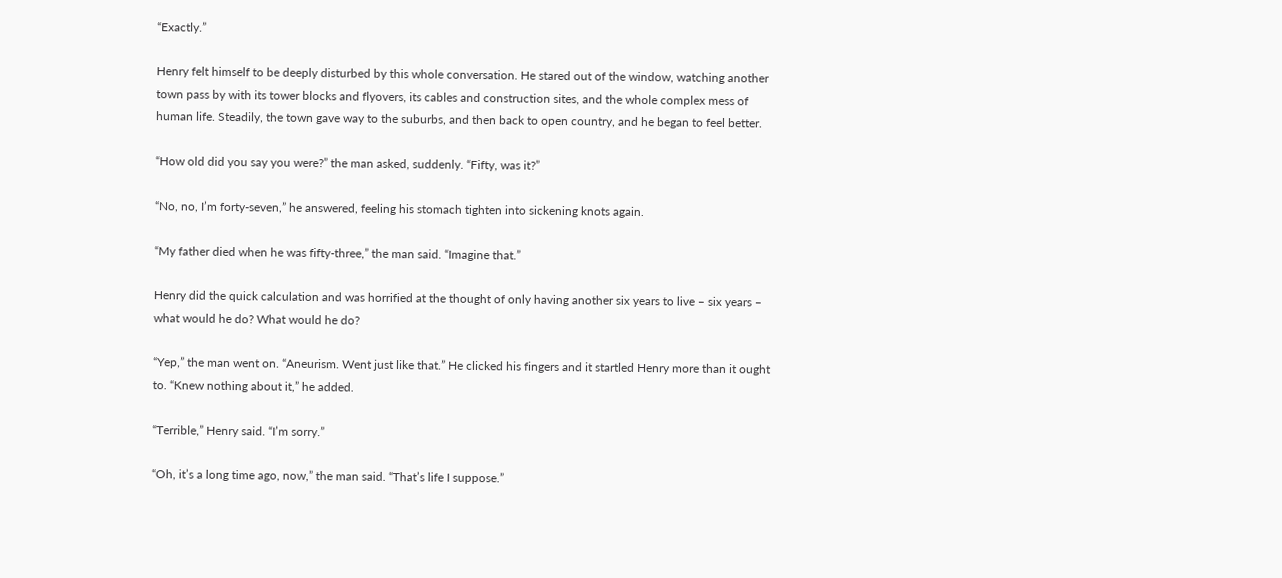“Exactly.”

Henry felt himself to be deeply disturbed by this whole conversation. He stared out of the window, watching another town pass by with its tower blocks and flyovers, its cables and construction sites, and the whole complex mess of human life. Steadily, the town gave way to the suburbs, and then back to open country, and he began to feel better.

“How old did you say you were?” the man asked, suddenly. “Fifty, was it?”

“No, no, I’m forty-seven,” he answered, feeling his stomach tighten into sickening knots again.

“My father died when he was fifty-three,” the man said. “Imagine that.”

Henry did the quick calculation and was horrified at the thought of only having another six years to live – six years – what would he do? What would he do?

“Yep,” the man went on. “Aneurism. Went just like that.” He clicked his fingers and it startled Henry more than it ought to. “Knew nothing about it,” he added.

“Terrible,” Henry said. “I’m sorry.”

“Oh, it’s a long time ago, now,” the man said. “That’s life I suppose.”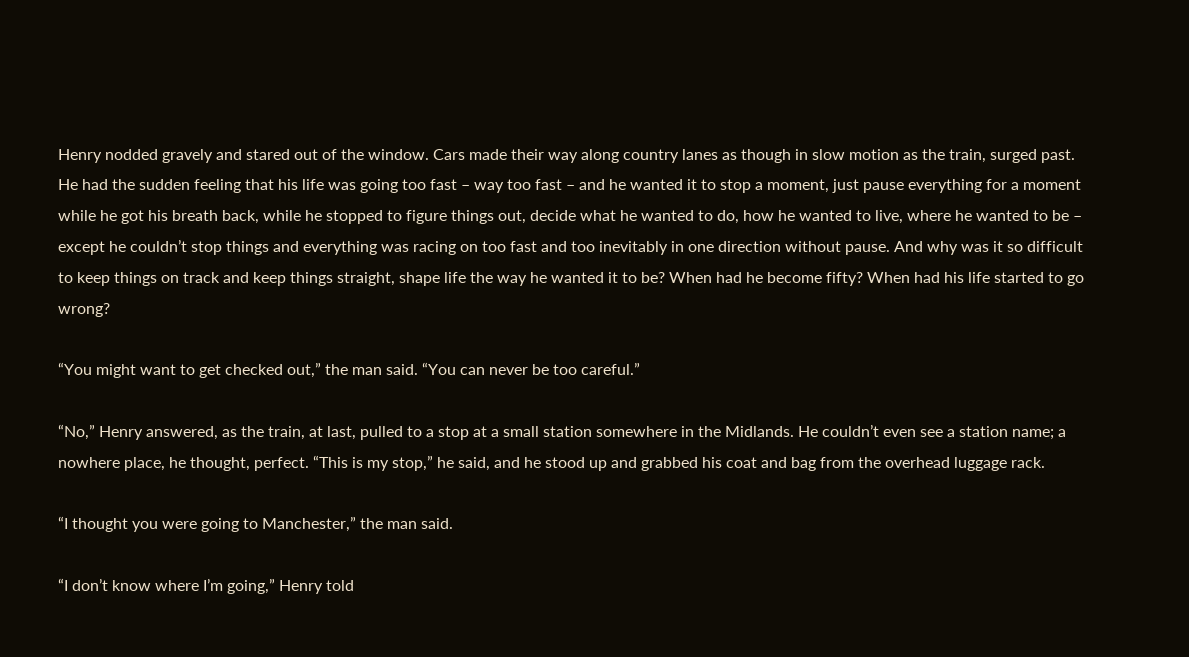Henry nodded gravely and stared out of the window. Cars made their way along country lanes as though in slow motion as the train, surged past. He had the sudden feeling that his life was going too fast – way too fast – and he wanted it to stop a moment, just pause everything for a moment while he got his breath back, while he stopped to figure things out, decide what he wanted to do, how he wanted to live, where he wanted to be – except he couldn’t stop things and everything was racing on too fast and too inevitably in one direction without pause. And why was it so difficult to keep things on track and keep things straight, shape life the way he wanted it to be? When had he become fifty? When had his life started to go wrong?

“You might want to get checked out,” the man said. “You can never be too careful.”

“No,” Henry answered, as the train, at last, pulled to a stop at a small station somewhere in the Midlands. He couldn’t even see a station name; a nowhere place, he thought, perfect. “This is my stop,” he said, and he stood up and grabbed his coat and bag from the overhead luggage rack.

“I thought you were going to Manchester,” the man said.

“I don’t know where I’m going,” Henry told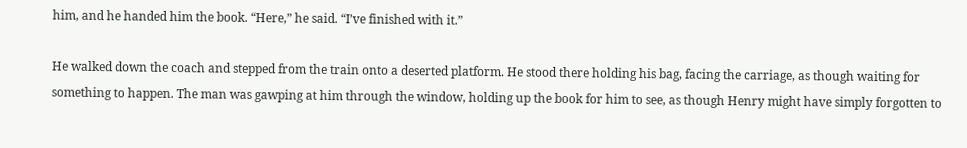him, and he handed him the book. “Here,” he said. “I’ve finished with it.”

He walked down the coach and stepped from the train onto a deserted platform. He stood there holding his bag, facing the carriage, as though waiting for something to happen. The man was gawping at him through the window, holding up the book for him to see, as though Henry might have simply forgotten to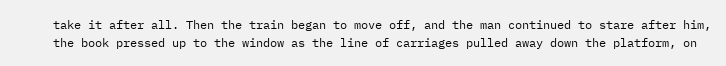take it after all. Then the train began to move off, and the man continued to stare after him, the book pressed up to the window as the line of carriages pulled away down the platform, on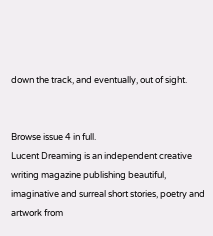down the track, and eventually, out of sight.


Browse issue 4 in full.
Lucent Dreaming is an independent creative writing magazine publishing beautiful, imaginative and surreal short stories, poetry and artwork from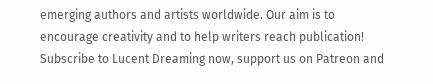emerging authors and artists worldwide. Our aim is to encourage creativity and to help writers reach publication! Subscribe to Lucent Dreaming now, support us on Patreon and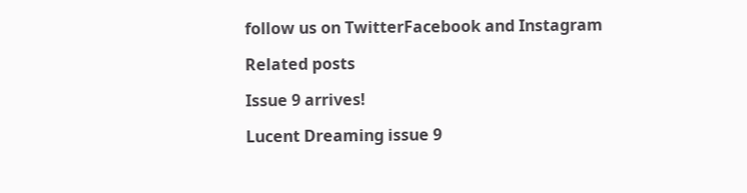follow us on TwitterFacebook and Instagram

Related posts

Issue 9 arrives!

Lucent Dreaming issue 9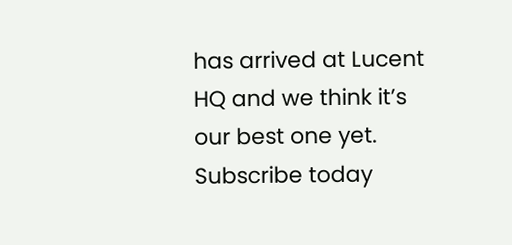has arrived at Lucent HQ and we think it’s our best one yet. Subscribe today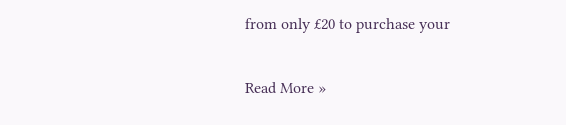from only £20 to purchase your

Read More »